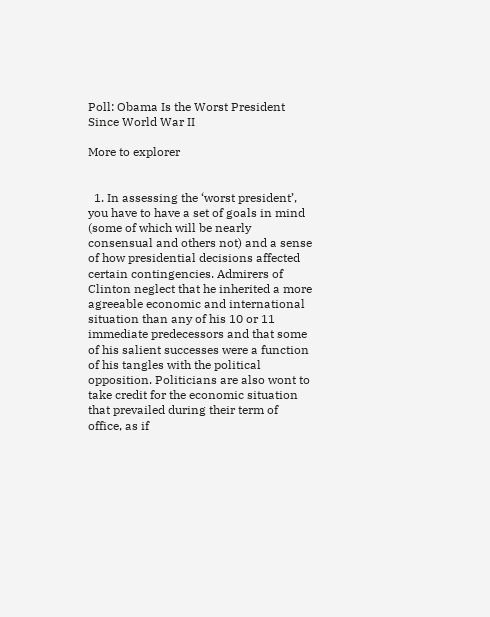Poll: Obama Is the Worst President Since World War II

More to explorer


  1. In assessing the ‘worst president’, you have to have a set of goals in mind (some of which will be nearly consensual and others not) and a sense of how presidential decisions affected certain contingencies. Admirers of Clinton neglect that he inherited a more agreeable economic and international situation than any of his 10 or 11 immediate predecessors and that some of his salient successes were a function of his tangles with the political opposition. Politicians are also wont to take credit for the economic situation that prevailed during their term of office, as if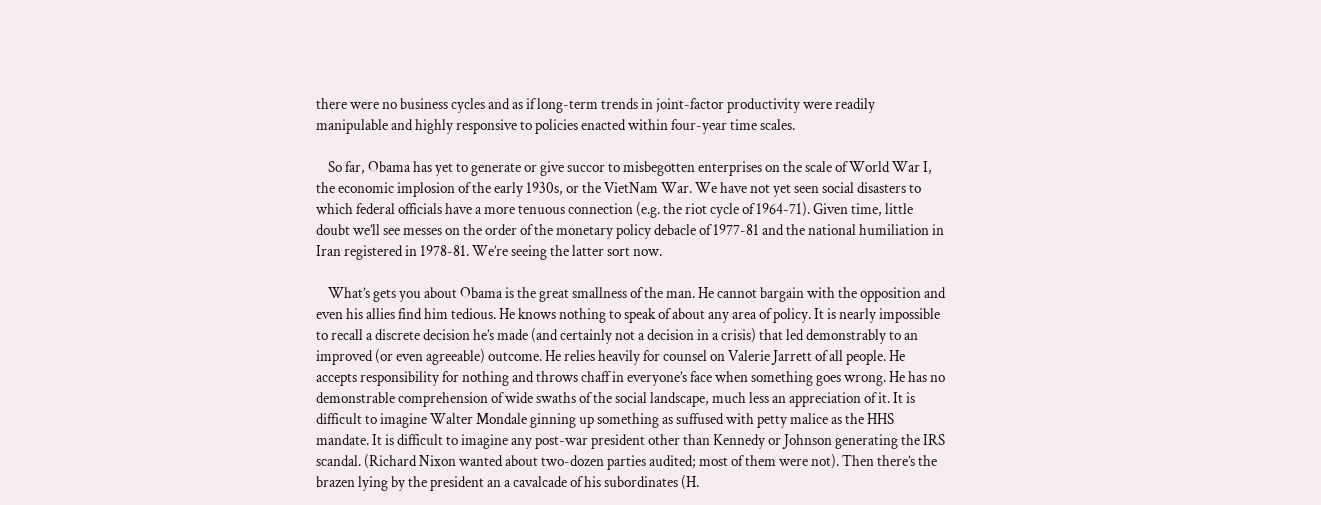there were no business cycles and as if long-term trends in joint-factor productivity were readily manipulable and highly responsive to policies enacted within four-year time scales.

    So far, Obama has yet to generate or give succor to misbegotten enterprises on the scale of World War I, the economic implosion of the early 1930s, or the VietNam War. We have not yet seen social disasters to which federal officials have a more tenuous connection (e.g. the riot cycle of 1964-71). Given time, little doubt we’ll see messes on the order of the monetary policy debacle of 1977-81 and the national humiliation in Iran registered in 1978-81. We’re seeing the latter sort now.

    What’s gets you about Obama is the great smallness of the man. He cannot bargain with the opposition and even his allies find him tedious. He knows nothing to speak of about any area of policy. It is nearly impossible to recall a discrete decision he’s made (and certainly not a decision in a crisis) that led demonstrably to an improved (or even agreeable) outcome. He relies heavily for counsel on Valerie Jarrett of all people. He accepts responsibility for nothing and throws chaff in everyone’s face when something goes wrong. He has no demonstrable comprehension of wide swaths of the social landscape, much less an appreciation of it. It is difficult to imagine Walter Mondale ginning up something as suffused with petty malice as the HHS mandate. It is difficult to imagine any post-war president other than Kennedy or Johnson generating the IRS scandal. (Richard Nixon wanted about two-dozen parties audited; most of them were not). Then there’s the brazen lying by the president an a cavalcade of his subordinates (H.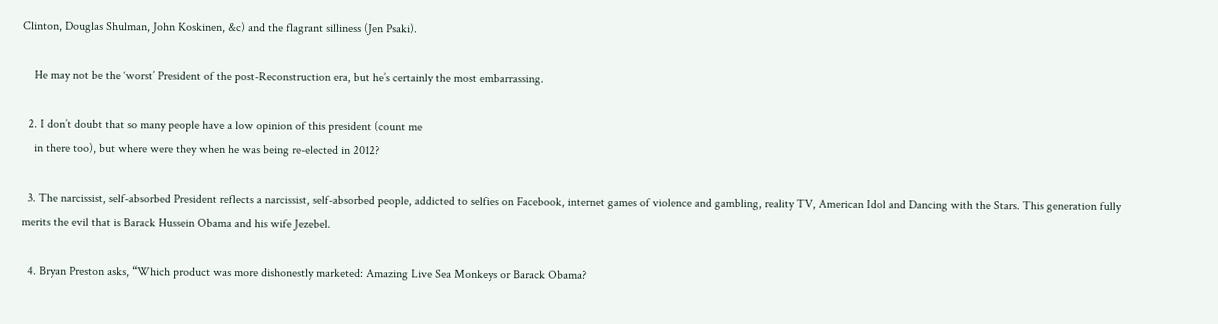Clinton, Douglas Shulman, John Koskinen, &c) and the flagrant silliness (Jen Psaki).

    He may not be the ‘worst’ President of the post-Reconstruction era, but he’s certainly the most embarrassing.

  2. I don’t doubt that so many people have a low opinion of this president (count me
    in there too), but where were they when he was being re-elected in 2012?

  3. The narcissist, self-absorbed President reflects a narcissist, self-absorbed people, addicted to selfies on Facebook, internet games of violence and gambling, reality TV, American Idol and Dancing with the Stars. This generation fully merits the evil that is Barack Hussein Obama and his wife Jezebel.

  4. Bryan Preston asks, “Which product was more dishonestly marketed: Amazing Live Sea Monkeys or Barack Obama?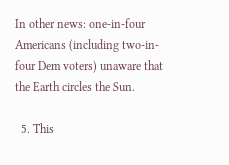In other news: one-in-four Americans (including two-in-four Dem voters) unaware that the Earth circles the Sun.

  5. This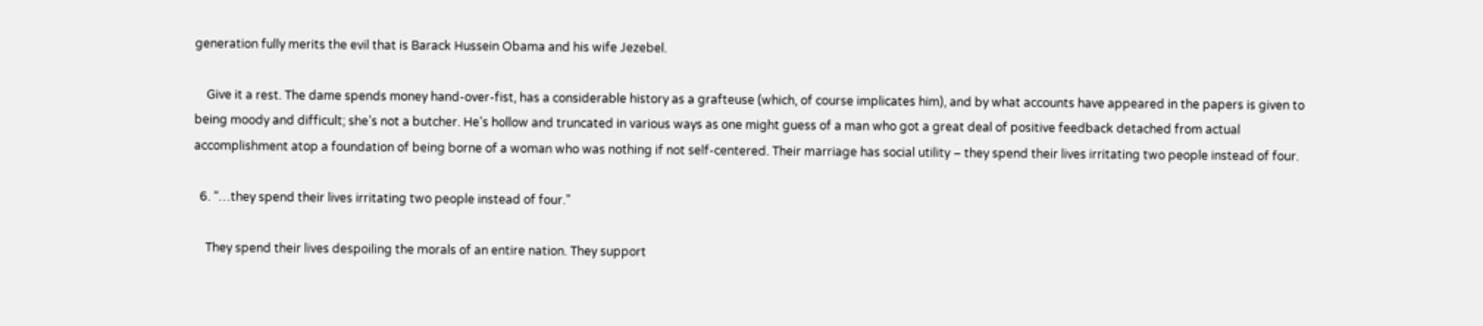generation fully merits the evil that is Barack Hussein Obama and his wife Jezebel.

    Give it a rest. The dame spends money hand-over-fist, has a considerable history as a grafteuse (which, of course implicates him), and by what accounts have appeared in the papers is given to being moody and difficult; she’s not a butcher. He’s hollow and truncated in various ways as one might guess of a man who got a great deal of positive feedback detached from actual accomplishment atop a foundation of being borne of a woman who was nothing if not self-centered. Their marriage has social utility – they spend their lives irritating two people instead of four.

  6. “…they spend their lives irritating two people instead of four.”

    They spend their lives despoiling the morals of an entire nation. They support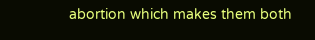abortion which makes them both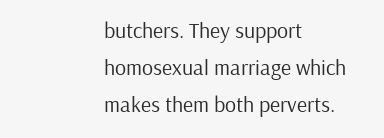butchers. They support homosexual marriage which makes them both perverts.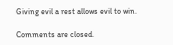Giving evil a rest allows evil to win.

Comments are closed.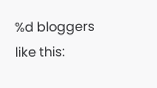%d bloggers like this: